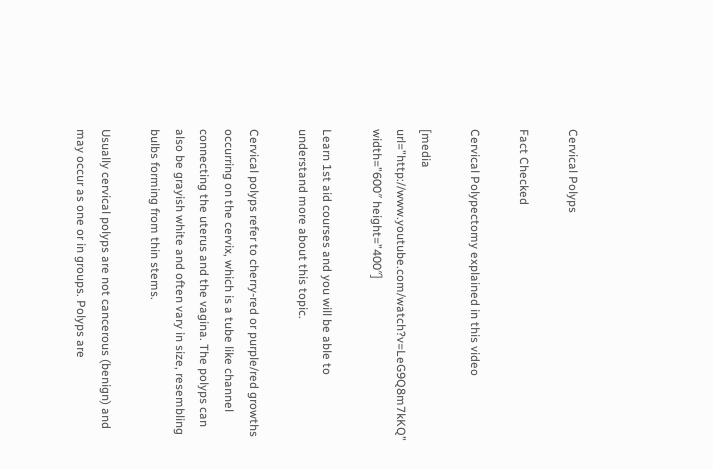Cervical Polyps

Fact Checked

Cervical Polypectomy explained in this video

[media url=”http://www.youtube.com/watch?v=LeG9Q8m7kKQ” width=”600″ height=”400″]

Learn 1st aid courses and you will be able to understand more about this topic.

Cervical polyps refer to cherry-red or purple/red growths occurring on the cervix, which is a tube like channel connecting the uterus and the vagina. The polyps can also be grayish white and often vary in size, resembling bulbs forming from thin stems.

Usually cervical polyps are not cancerous (benign) and may occur as one or in groups. Polyps are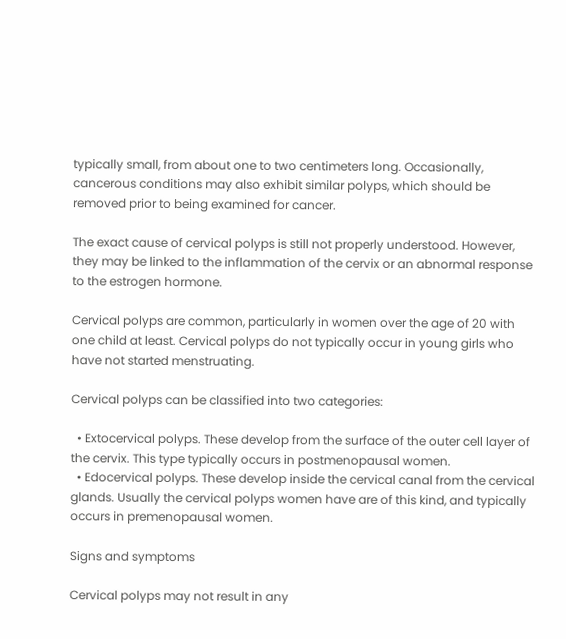typically small, from about one to two centimeters long. Occasionally, cancerous conditions may also exhibit similar polyps, which should be removed prior to being examined for cancer.

The exact cause of cervical polyps is still not properly understood. However, they may be linked to the inflammation of the cervix or an abnormal response to the estrogen hormone.

Cervical polyps are common, particularly in women over the age of 20 with one child at least. Cervical polyps do not typically occur in young girls who have not started menstruating.

Cervical polyps can be classified into two categories:

  • Extocervical polyps. These develop from the surface of the outer cell layer of the cervix. This type typically occurs in postmenopausal women.
  • Edocervical polyps. These develop inside the cervical canal from the cervical glands. Usually the cervical polyps women have are of this kind, and typically occurs in premenopausal women.

Signs and symptoms

Cervical polyps may not result in any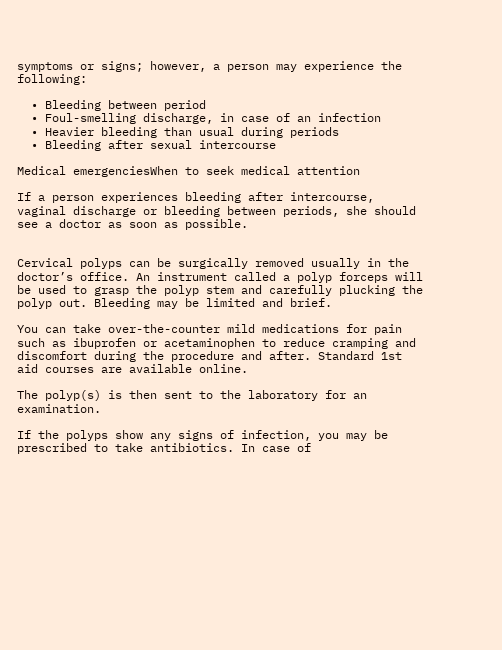symptoms or signs; however, a person may experience the following:

  • Bleeding between period
  • Foul-smelling discharge, in case of an infection
  • Heavier bleeding than usual during periods
  • Bleeding after sexual intercourse

Medical emergenciesWhen to seek medical attention

If a person experiences bleeding after intercourse, vaginal discharge or bleeding between periods, she should see a doctor as soon as possible.


Cervical polyps can be surgically removed usually in the doctor’s office. An instrument called a polyp forceps will be used to grasp the polyp stem and carefully plucking the polyp out. Bleeding may be limited and brief.

You can take over-the-counter mild medications for pain such as ibuprofen or acetaminophen to reduce cramping and discomfort during the procedure and after. Standard 1st aid courses are available online.

The polyp(s) is then sent to the laboratory for an examination.

If the polyps show any signs of infection, you may be prescribed to take antibiotics. In case of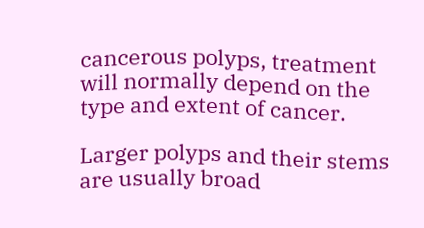cancerous polyps, treatment will normally depend on the type and extent of cancer.

Larger polyps and their stems are usually broad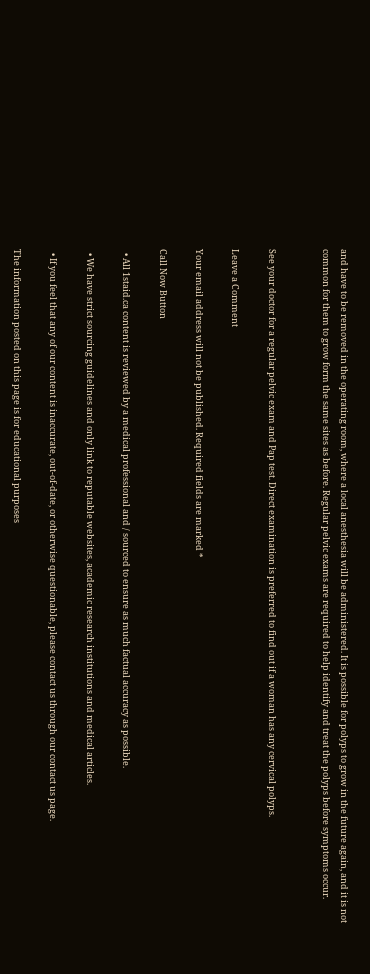and have to be removed in the operating room, where a local anesthesia will be administered. It is possible for polyps to grow in the future again, and it is not common for them to grow form the same sites as before. Regular pelvic exams are required to help identify and treat the polyps before symptoms occur.


See your doctor for a regular pelvic exam and Pap test. Direct examination is preferred to find out if a woman has any cervical polyps.

Leave a Comment

Your email address will not be published. Required fields are marked *

Call Now Button

  • All 1staid.ca content is reviewed by a medical professional and / sourced to ensure as much factual accuracy as possible.

  • We have strict sourcing guidelines and only link to reputable websites, academic research institutions and medical articles.

  • If you feel that any of our content is inaccurate, out-of-date, or otherwise questionable, please contact us through our contact us page.

The information posted on this page is for educational purposes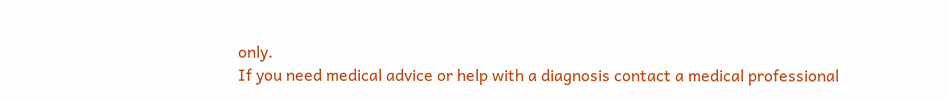only.
If you need medical advice or help with a diagnosis contact a medical professional